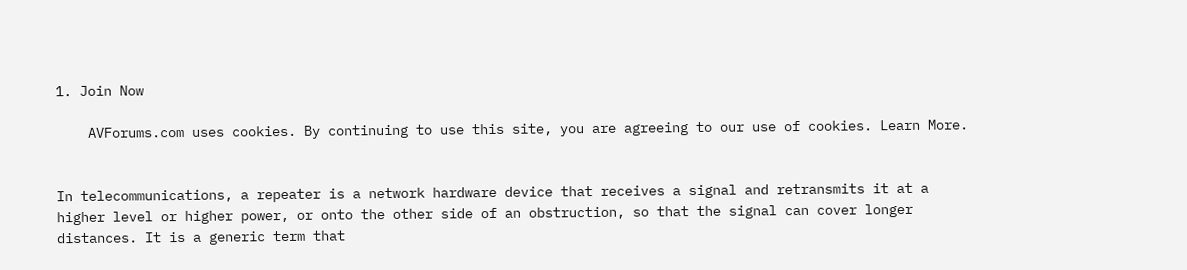1. Join Now

    AVForums.com uses cookies. By continuing to use this site, you are agreeing to our use of cookies. Learn More.


In telecommunications, a repeater is a network hardware device that receives a signal and retransmits it at a higher level or higher power, or onto the other side of an obstruction, so that the signal can cover longer distances. It is a generic term that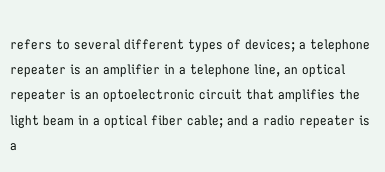refers to several different types of devices; a telephone repeater is an amplifier in a telephone line, an optical repeater is an optoelectronic circuit that amplifies the light beam in a optical fiber cable; and a radio repeater is a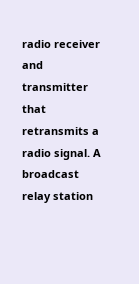radio receiver and transmitter that retransmits a radio signal. A broadcast relay station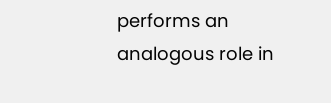performs an analogous role in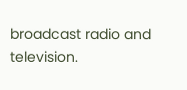broadcast radio and television.